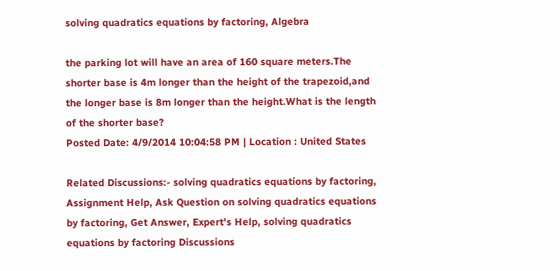solving quadratics equations by factoring, Algebra

the parking lot will have an area of 160 square meters.The shorter base is 4m longer than the height of the trapezoid,and the longer base is 8m longer than the height.What is the length of the shorter base?
Posted Date: 4/9/2014 10:04:58 PM | Location : United States

Related Discussions:- solving quadratics equations by factoring, Assignment Help, Ask Question on solving quadratics equations by factoring, Get Answer, Expert's Help, solving quadratics equations by factoring Discussions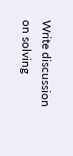Write discussion on solving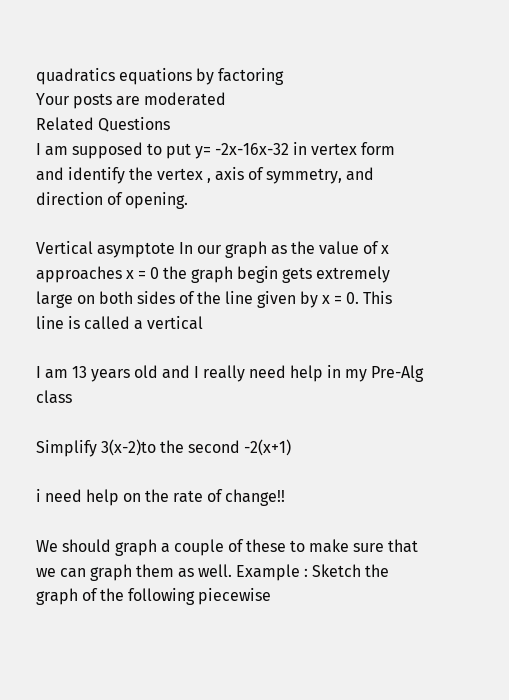quadratics equations by factoring
Your posts are moderated
Related Questions
I am supposed to put y= -2x-16x-32 in vertex form and identify the vertex , axis of symmetry, and direction of opening.

Vertical asymptote In our graph as the value of x approaches x = 0 the graph begin gets extremely large on both sides of the line given by x = 0. This line is called a vertical

I am 13 years old and I really need help in my Pre-Alg class

Simplify 3(x-2)to the second -2(x+1)

i need help on the rate of change!!

We should graph a couple of these to make sure that we can graph them as well. Example : Sketch the graph of the following piecewise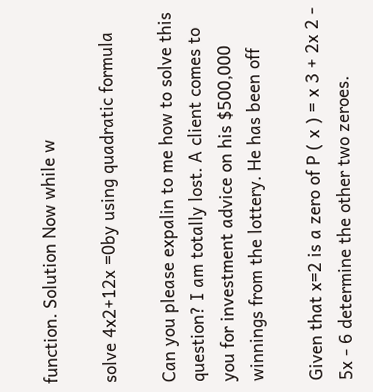function. Solution Now while w

solve 4x2+12x =0by using quadratic formula

Can you please expalin to me how to solve this question? I am totally lost. A client comes to you for investment advice on his $500,000 winnings from the lottery. He has been off

Given that x=2 is a zero of P ( x ) = x 3 + 2x 2 - 5x - 6 determine the other two zeroes.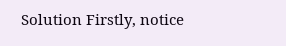Solution Firstly, notice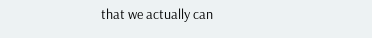that we actually can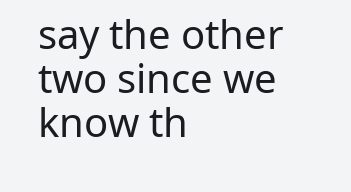say the other two since we know th